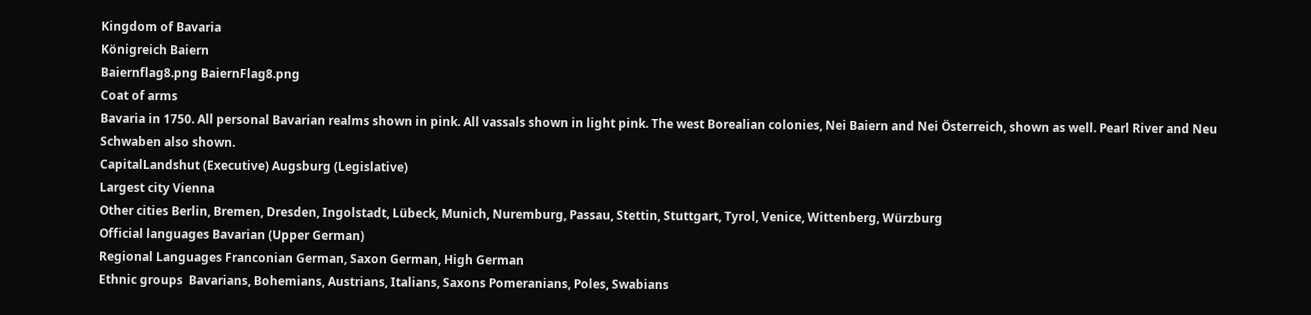Kingdom of Bavaria
Königreich Baiern
Baiernflag8.png BaiernFlag8.png
Coat of arms
Bavaria in 1750. All personal Bavarian realms shown in pink. All vassals shown in light pink. The west Borealian colonies, Nei Baiern and Nei Österreich, shown as well. Pearl River and Neu Schwaben also shown.
CapitalLandshut (Executive) Augsburg (Legislative)
Largest city Vienna
Other cities Berlin, Bremen, Dresden, Ingolstadt, Lübeck, Munich, Nuremburg, Passau, Stettin, Stuttgart, Tyrol, Venice, Wittenberg, Würzburg
Official languages Bavarian (Upper German)
Regional Languages Franconian German, Saxon German, High German
Ethnic groups  Bavarians, Bohemians, Austrians, Italians, Saxons Pomeranians, Poles, Swabians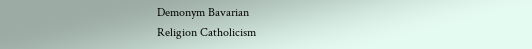Demonym Bavarian
Religion Catholicism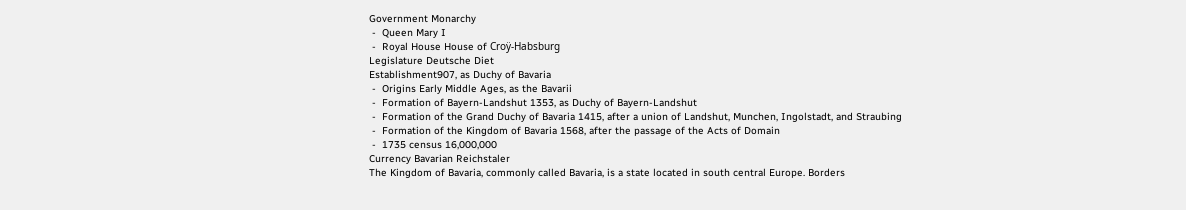Government Monarchy
 -  Queen Mary I
 -  Royal House House of Croÿ-Habsburg
Legislature Deutsche Diet
Establishment907, as Duchy of Bavaria
 -  Origins Early Middle Ages, as the Bavarii
 -  Formation of Bayern-Landshut 1353, as Duchy of Bayern-Landshut
 -  Formation of the Grand Duchy of Bavaria 1415, after a union of Landshut, Munchen, Ingolstadt, and Straubing
 -  Formation of the Kingdom of Bavaria 1568, after the passage of the Acts of Domain
 -  1735 census 16,000,000
Currency Bavarian Reichstaler
The Kingdom of Bavaria, commonly called Bavaria, is a state located in south central Europe. Borders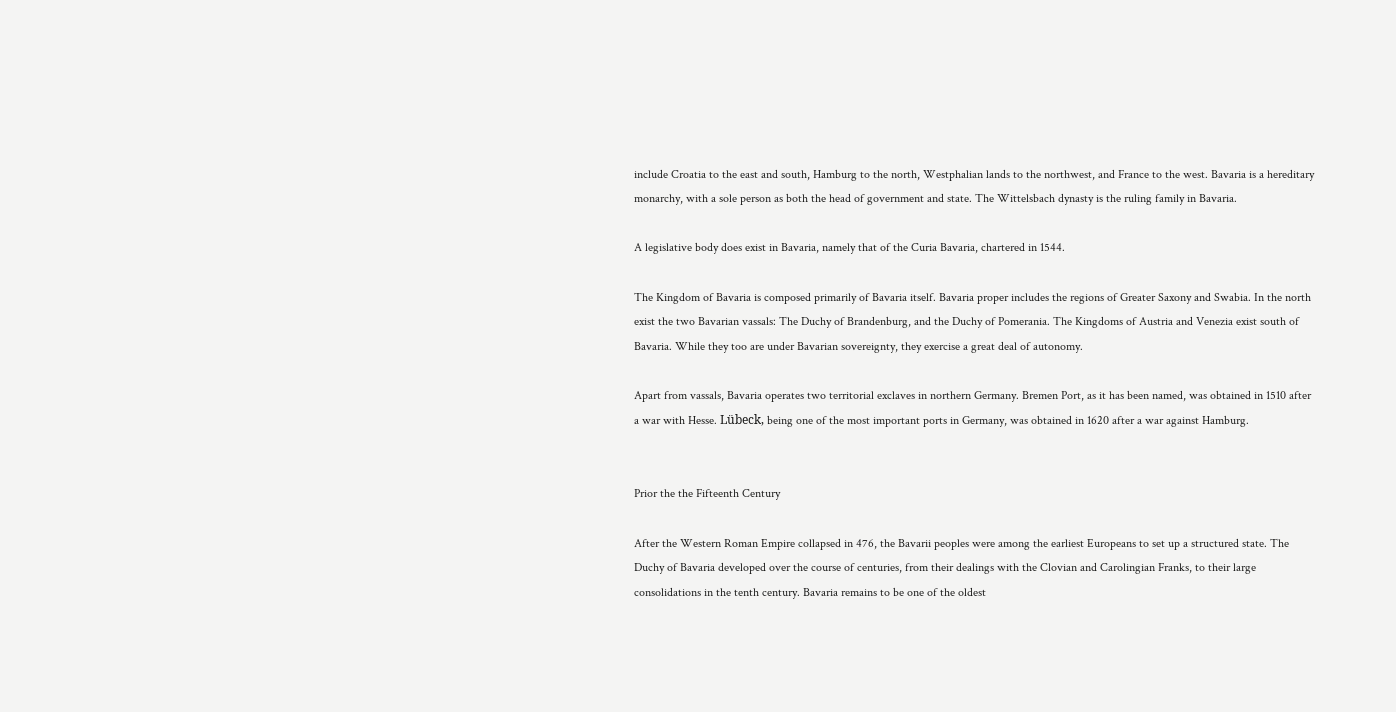include Croatia to the east and south, Hamburg to the north, Westphalian lands to the northwest, and France to the west. Bavaria is a hereditary monarchy, with a sole person as both the head of government and state. The Wittelsbach dynasty is the ruling family in Bavaria.

A legislative body does exist in Bavaria, namely that of the Curia Bavaria, chartered in 1544.

The Kingdom of Bavaria is composed primarily of Bavaria itself. Bavaria proper includes the regions of Greater Saxony and Swabia. In the north exist the two Bavarian vassals: The Duchy of Brandenburg, and the Duchy of Pomerania. The Kingdoms of Austria and Venezia exist south of Bavaria. While they too are under Bavarian sovereignty, they exercise a great deal of autonomy.

Apart from vassals, Bavaria operates two territorial exclaves in northern Germany. Bremen Port, as it has been named, was obtained in 1510 after a war with Hesse. Lübeck, being one of the most important ports in Germany, was obtained in 1620 after a war against Hamburg.


Prior the the Fifteenth Century

After the Western Roman Empire collapsed in 476, the Bavarii peoples were among the earliest Europeans to set up a structured state. The Duchy of Bavaria developed over the course of centuries, from their dealings with the Clovian and Carolingian Franks, to their large consolidations in the tenth century. Bavaria remains to be one of the oldest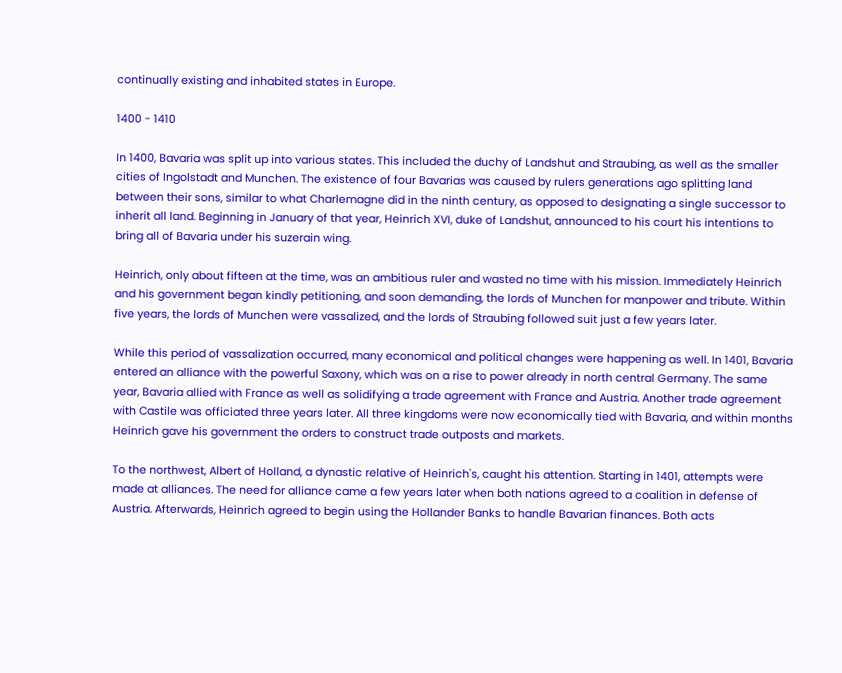continually existing and inhabited states in Europe.

1400 - 1410

In 1400, Bavaria was split up into various states. This included the duchy of Landshut and Straubing, as well as the smaller cities of Ingolstadt and Munchen. The existence of four Bavarias was caused by rulers generations ago splitting land between their sons, similar to what Charlemagne did in the ninth century, as opposed to designating a single successor to inherit all land. Beginning in January of that year, Heinrich XVI, duke of Landshut, announced to his court his intentions to bring all of Bavaria under his suzerain wing.

Heinrich, only about fifteen at the time, was an ambitious ruler and wasted no time with his mission. Immediately Heinrich and his government began kindly petitioning, and soon demanding, the lords of Munchen for manpower and tribute. Within five years, the lords of Munchen were vassalized, and the lords of Straubing followed suit just a few years later.

While this period of vassalization occurred, many economical and political changes were happening as well. In 1401, Bavaria entered an alliance with the powerful Saxony, which was on a rise to power already in north central Germany. The same year, Bavaria allied with France as well as solidifying a trade agreement with France and Austria. Another trade agreement with Castile was officiated three years later. All three kingdoms were now economically tied with Bavaria, and within months Heinrich gave his government the orders to construct trade outposts and markets.

To the northwest, Albert of Holland, a dynastic relative of Heinrich's, caught his attention. Starting in 1401, attempts were made at alliances. The need for alliance came a few years later when both nations agreed to a coalition in defense of Austria. Afterwards, Heinrich agreed to begin using the Hollander Banks to handle Bavarian finances. Both acts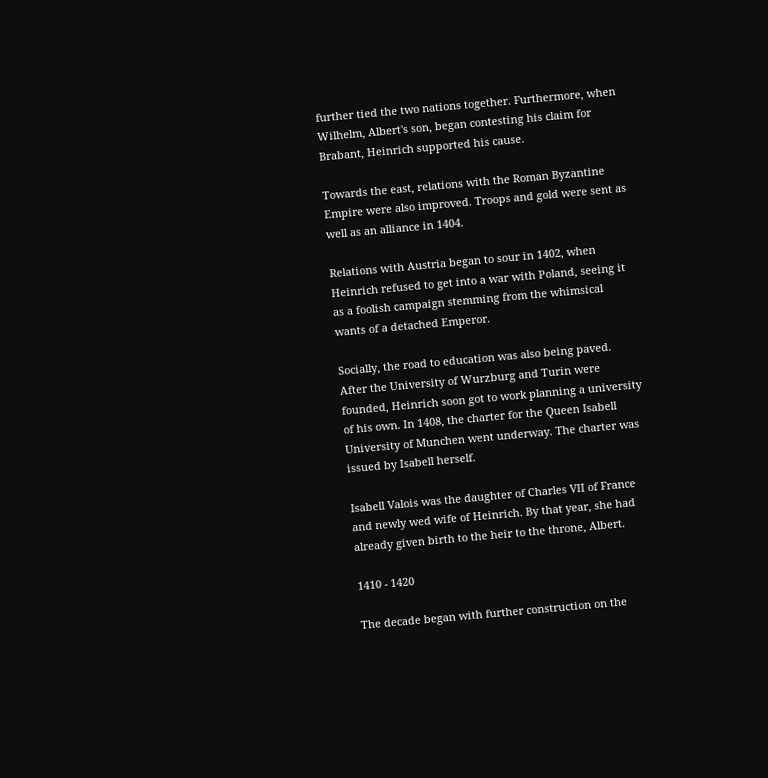further tied the two nations together. Furthermore, when Wilhelm, Albert's son, began contesting his claim for Brabant, Heinrich supported his cause.

Towards the east, relations with the Roman Byzantine Empire were also improved. Troops and gold were sent as well as an alliance in 1404.

Relations with Austria began to sour in 1402, when Heinrich refused to get into a war with Poland, seeing it as a foolish campaign stemming from the whimsical wants of a detached Emperor.

Socially, the road to education was also being paved. After the University of Wurzburg and Turin were founded, Heinrich soon got to work planning a university of his own. In 1408, the charter for the Queen Isabell University of Munchen went underway. The charter was issued by Isabell herself.

Isabell Valois was the daughter of Charles VII of France and newly wed wife of Heinrich. By that year, she had already given birth to the heir to the throne, Albert.

1410 - 1420

The decade began with further construction on the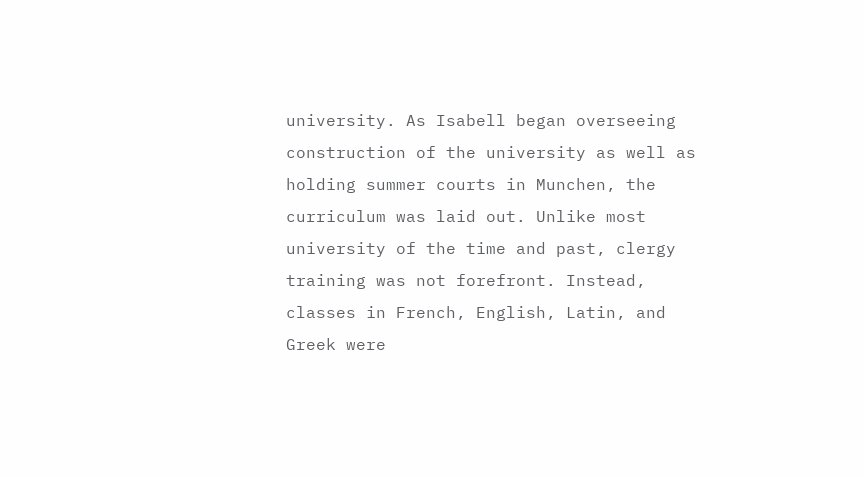university. As Isabell began overseeing construction of the university as well as holding summer courts in Munchen, the curriculum was laid out. Unlike most university of the time and past, clergy training was not forefront. Instead, classes in French, English, Latin, and Greek were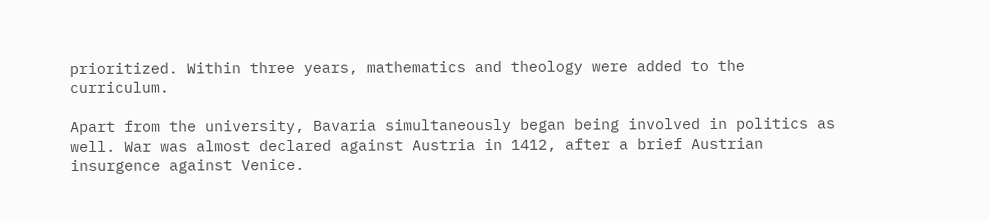prioritized. Within three years, mathematics and theology were added to the curriculum.

Apart from the university, Bavaria simultaneously began being involved in politics as well. War was almost declared against Austria in 1412, after a brief Austrian insurgence against Venice.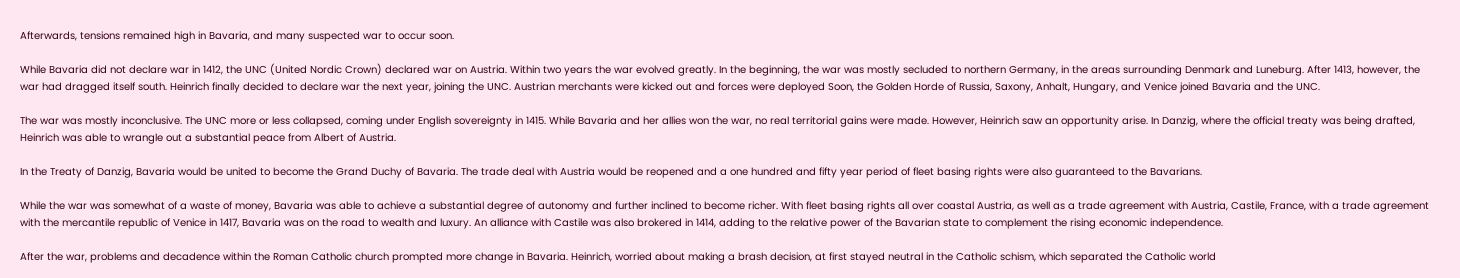Afterwards, tensions remained high in Bavaria, and many suspected war to occur soon.

While Bavaria did not declare war in 1412, the UNC (United Nordic Crown) declared war on Austria. Within two years the war evolved greatly. In the beginning, the war was mostly secluded to northern Germany, in the areas surrounding Denmark and Luneburg. After 1413, however, the war had dragged itself south. Heinrich finally decided to declare war the next year, joining the UNC. Austrian merchants were kicked out and forces were deployed Soon, the Golden Horde of Russia, Saxony, Anhalt, Hungary, and Venice joined Bavaria and the UNC.

The war was mostly inconclusive. The UNC more or less collapsed, coming under English sovereignty in 1415. While Bavaria and her allies won the war, no real territorial gains were made. However, Heinrich saw an opportunity arise. In Danzig, where the official treaty was being drafted, Heinrich was able to wrangle out a substantial peace from Albert of Austria.

In the Treaty of Danzig, Bavaria would be united to become the Grand Duchy of Bavaria. The trade deal with Austria would be reopened and a one hundred and fifty year period of fleet basing rights were also guaranteed to the Bavarians.

While the war was somewhat of a waste of money, Bavaria was able to achieve a substantial degree of autonomy and further inclined to become richer. With fleet basing rights all over coastal Austria, as well as a trade agreement with Austria, Castile, France, with a trade agreement with the mercantile republic of Venice in 1417, Bavaria was on the road to wealth and luxury. An alliance with Castile was also brokered in 1414, adding to the relative power of the Bavarian state to complement the rising economic independence.

After the war, problems and decadence within the Roman Catholic church prompted more change in Bavaria. Heinrich, worried about making a brash decision, at first stayed neutral in the Catholic schism, which separated the Catholic world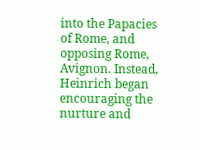into the Papacies of Rome, and opposing Rome, Avignon. Instead, Heinrich began encouraging the nurture and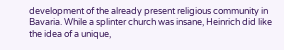development of the already present religious community in Bavaria. While a splinter church was insane, Heinrich did like the idea of a unique,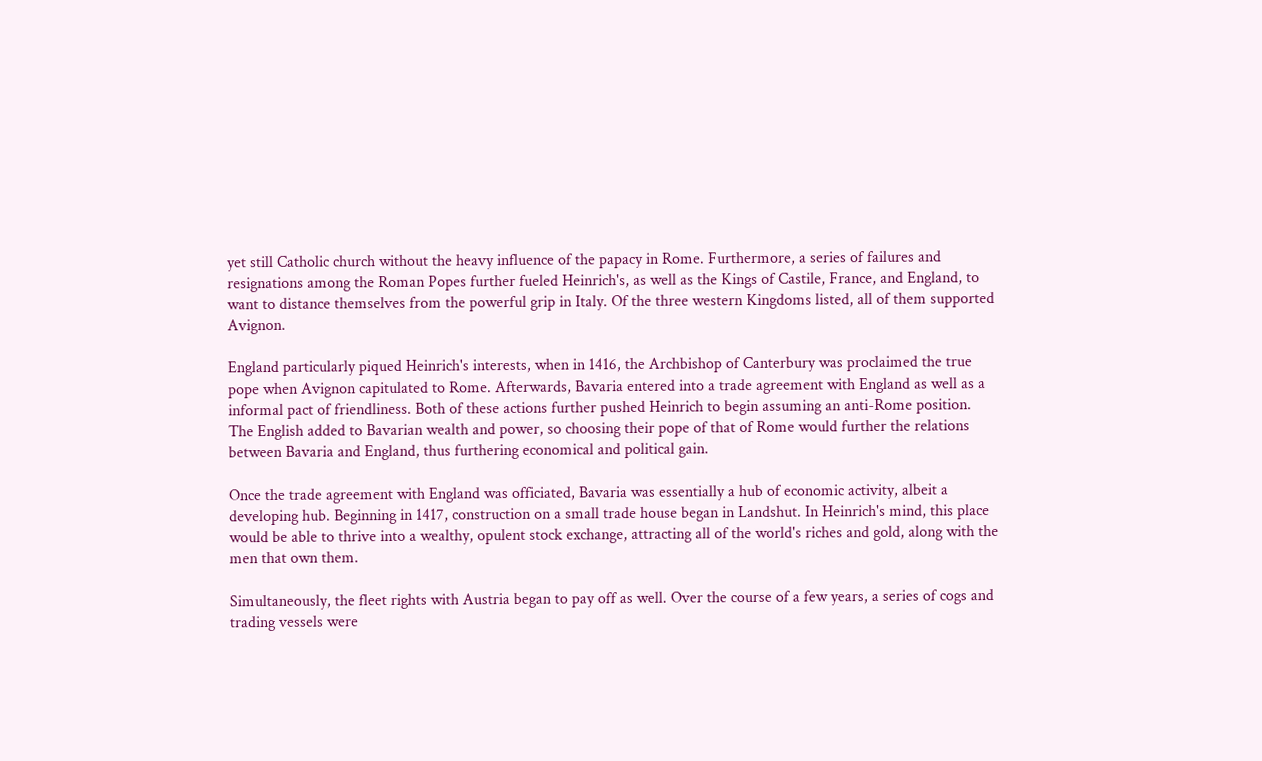yet still Catholic church without the heavy influence of the papacy in Rome. Furthermore, a series of failures and resignations among the Roman Popes further fueled Heinrich's, as well as the Kings of Castile, France, and England, to want to distance themselves from the powerful grip in Italy. Of the three western Kingdoms listed, all of them supported Avignon.

England particularly piqued Heinrich's interests, when in 1416, the Archbishop of Canterbury was proclaimed the true pope when Avignon capitulated to Rome. Afterwards, Bavaria entered into a trade agreement with England as well as a informal pact of friendliness. Both of these actions further pushed Heinrich to begin assuming an anti-Rome position. The English added to Bavarian wealth and power, so choosing their pope of that of Rome would further the relations between Bavaria and England, thus furthering economical and political gain.

Once the trade agreement with England was officiated, Bavaria was essentially a hub of economic activity, albeit a developing hub. Beginning in 1417, construction on a small trade house began in Landshut. In Heinrich's mind, this place would be able to thrive into a wealthy, opulent stock exchange, attracting all of the world's riches and gold, along with the men that own them.

Simultaneously, the fleet rights with Austria began to pay off as well. Over the course of a few years, a series of cogs and trading vessels were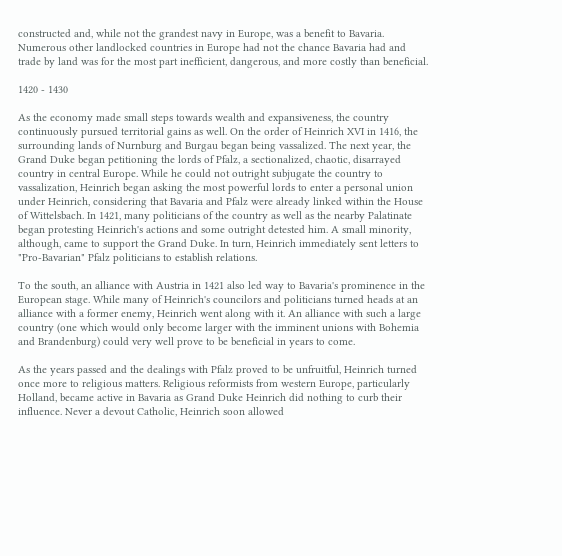constructed and, while not the grandest navy in Europe, was a benefit to Bavaria. Numerous other landlocked countries in Europe had not the chance Bavaria had and trade by land was for the most part inefficient, dangerous, and more costly than beneficial.

1420 - 1430

As the economy made small steps towards wealth and expansiveness, the country continuously pursued territorial gains as well. On the order of Heinrich XVI in 1416, the surrounding lands of Nurnburg and Burgau began being vassalized. The next year, the Grand Duke began petitioning the lords of Pfalz, a sectionalized, chaotic, disarrayed country in central Europe. While he could not outright subjugate the country to vassalization, Heinrich began asking the most powerful lords to enter a personal union under Heinrich, considering that Bavaria and Pfalz were already linked within the House of Wittelsbach. In 1421, many politicians of the country as well as the nearby Palatinate began protesting Heinrich's actions and some outright detested him. A small minority, although, came to support the Grand Duke. In turn, Heinrich immediately sent letters to "Pro-Bavarian" Pfalz politicians to establish relations.

To the south, an alliance with Austria in 1421 also led way to Bavaria's prominence in the European stage. While many of Heinrich's councilors and politicians turned heads at an alliance with a former enemy, Heinrich went along with it. An alliance with such a large country (one which would only become larger with the imminent unions with Bohemia and Brandenburg) could very well prove to be beneficial in years to come.

As the years passed and the dealings with Pfalz proved to be unfruitful, Heinrich turned once more to religious matters. Religious reformists from western Europe, particularly Holland, became active in Bavaria as Grand Duke Heinrich did nothing to curb their influence. Never a devout Catholic, Heinrich soon allowed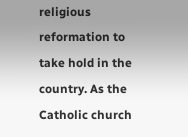religious reformation to take hold in the country. As the Catholic church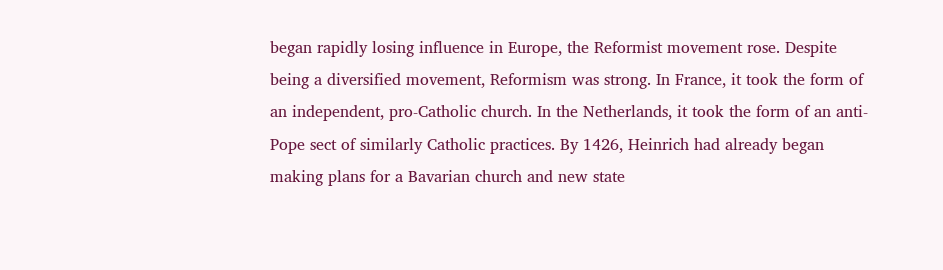began rapidly losing influence in Europe, the Reformist movement rose. Despite being a diversified movement, Reformism was strong. In France, it took the form of an independent, pro-Catholic church. In the Netherlands, it took the form of an anti-Pope sect of similarly Catholic practices. By 1426, Heinrich had already began making plans for a Bavarian church and new state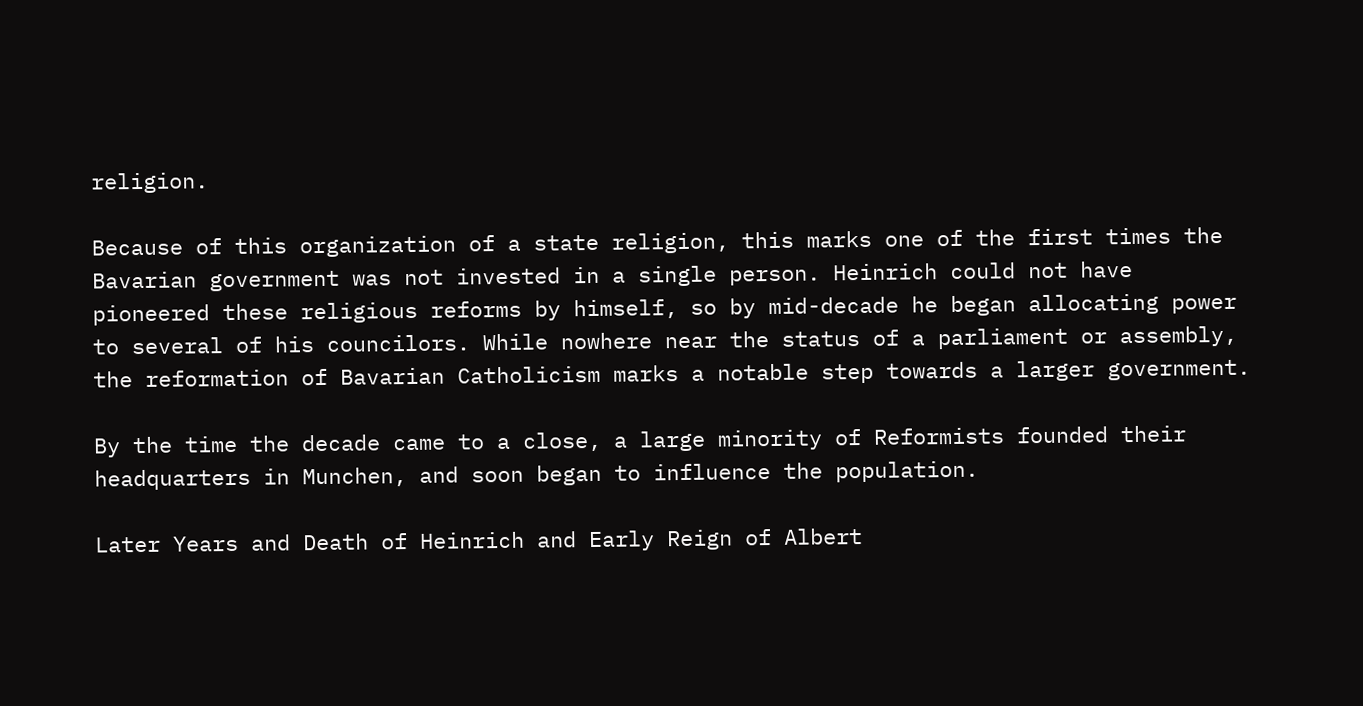religion.

Because of this organization of a state religion, this marks one of the first times the Bavarian government was not invested in a single person. Heinrich could not have pioneered these religious reforms by himself, so by mid-decade he began allocating power to several of his councilors. While nowhere near the status of a parliament or assembly, the reformation of Bavarian Catholicism marks a notable step towards a larger government.

By the time the decade came to a close, a large minority of Reformists founded their headquarters in Munchen, and soon began to influence the population.

Later Years and Death of Heinrich and Early Reign of Albert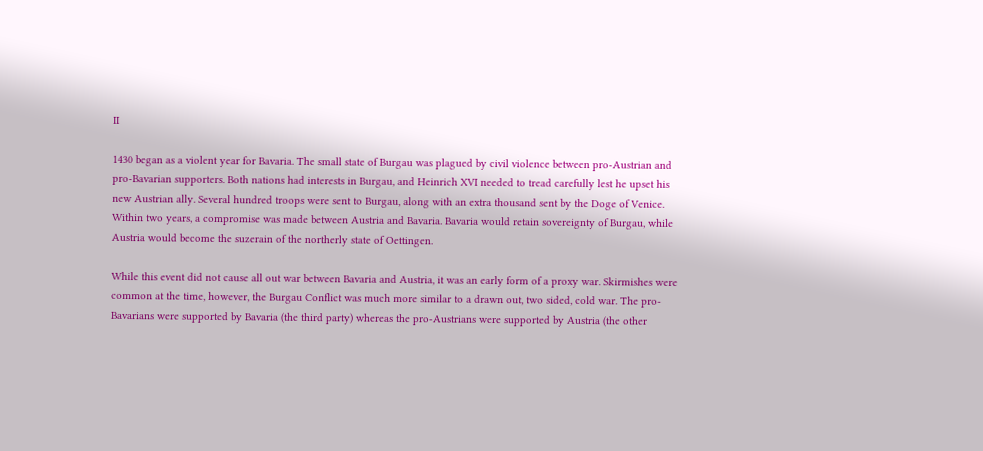II

1430 began as a violent year for Bavaria. The small state of Burgau was plagued by civil violence between pro-Austrian and pro-Bavarian supporters. Both nations had interests in Burgau, and Heinrich XVI needed to tread carefully lest he upset his new Austrian ally. Several hundred troops were sent to Burgau, along with an extra thousand sent by the Doge of Venice. Within two years, a compromise was made between Austria and Bavaria. Bavaria would retain sovereignty of Burgau, while Austria would become the suzerain of the northerly state of Oettingen.

While this event did not cause all out war between Bavaria and Austria, it was an early form of a proxy war. Skirmishes were common at the time, however, the Burgau Conflict was much more similar to a drawn out, two sided, cold war. The pro-Bavarians were supported by Bavaria (the third party) whereas the pro-Austrians were supported by Austria (the other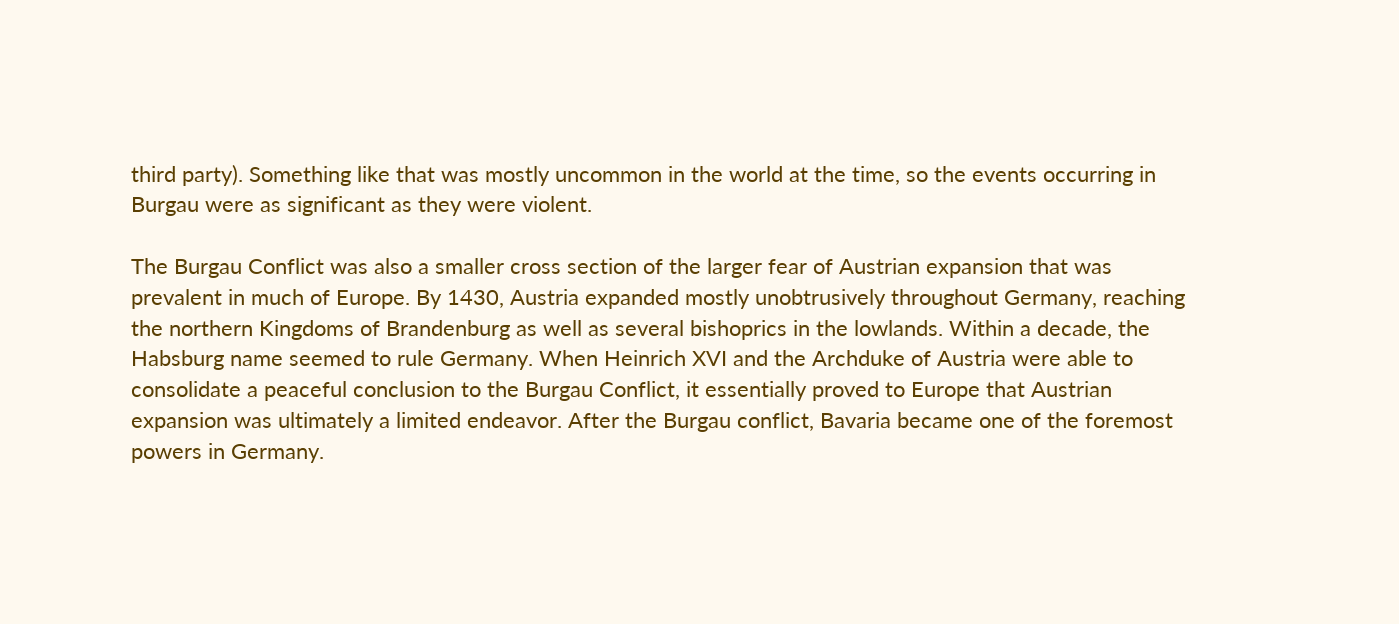third party). Something like that was mostly uncommon in the world at the time, so the events occurring in Burgau were as significant as they were violent.

The Burgau Conflict was also a smaller cross section of the larger fear of Austrian expansion that was prevalent in much of Europe. By 1430, Austria expanded mostly unobtrusively throughout Germany, reaching the northern Kingdoms of Brandenburg as well as several bishoprics in the lowlands. Within a decade, the Habsburg name seemed to rule Germany. When Heinrich XVI and the Archduke of Austria were able to consolidate a peaceful conclusion to the Burgau Conflict, it essentially proved to Europe that Austrian expansion was ultimately a limited endeavor. After the Burgau conflict, Bavaria became one of the foremost powers in Germany.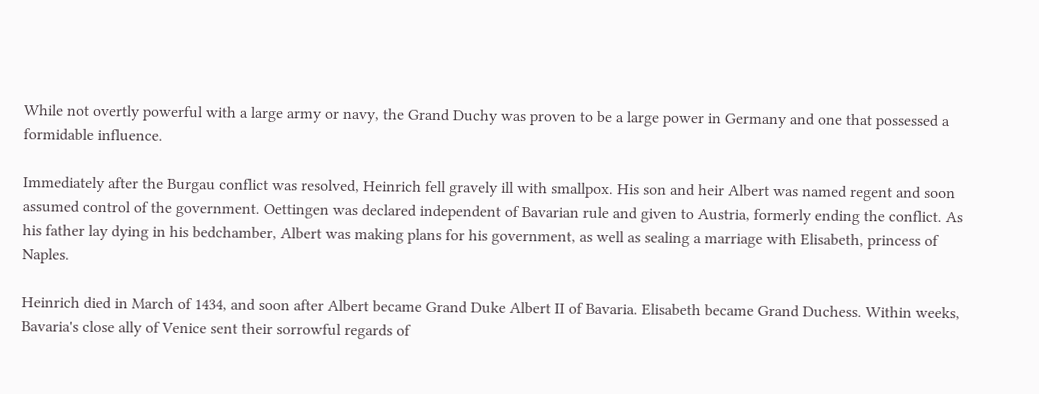While not overtly powerful with a large army or navy, the Grand Duchy was proven to be a large power in Germany and one that possessed a formidable influence.

Immediately after the Burgau conflict was resolved, Heinrich fell gravely ill with smallpox. His son and heir Albert was named regent and soon assumed control of the government. Oettingen was declared independent of Bavarian rule and given to Austria, formerly ending the conflict. As his father lay dying in his bedchamber, Albert was making plans for his government, as well as sealing a marriage with Elisabeth, princess of Naples.

Heinrich died in March of 1434, and soon after Albert became Grand Duke Albert II of Bavaria. Elisabeth became Grand Duchess. Within weeks, Bavaria's close ally of Venice sent their sorrowful regards of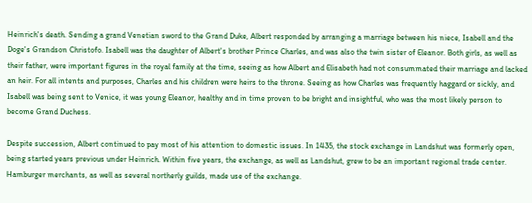Heinrich's death. Sending a grand Venetian sword to the Grand Duke, Albert responded by arranging a marriage between his niece, Isabell and the Doge's Grandson Christofo. Isabell was the daughter of Albert's brother Prince Charles, and was also the twin sister of Eleanor. Both girls, as well as their father, were important figures in the royal family at the time, seeing as how Albert and Elisabeth had not consummated their marriage and lacked an heir. For all intents and purposes, Charles and his children were heirs to the throne. Seeing as how Charles was frequently haggard or sickly, and Isabell was being sent to Venice, it was young Eleanor, healthy and in time proven to be bright and insightful, who was the most likely person to become Grand Duchess.

Despite succession, Albert continued to pay most of his attention to domestic issues. In 1435, the stock exchange in Landshut was formerly open, being started years previous under Heinrich. Within five years, the exchange, as well as Landshut, grew to be an important regional trade center. Hamburger merchants, as well as several northerly guilds, made use of the exchange.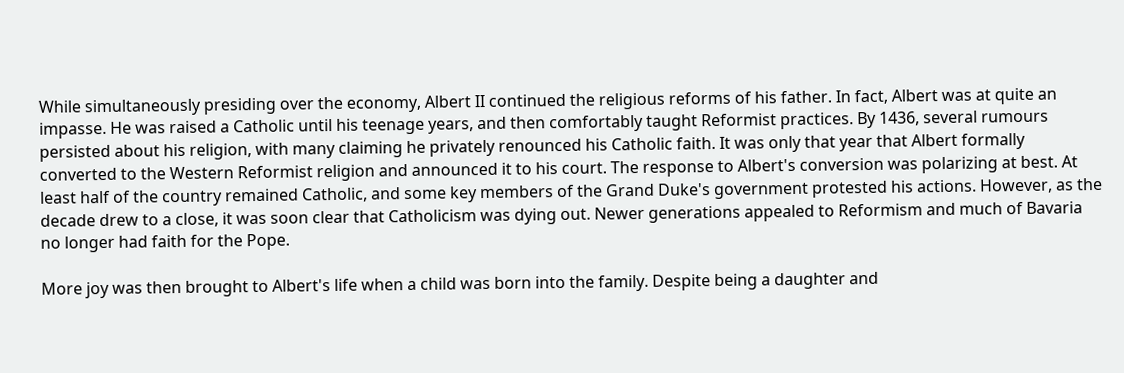While simultaneously presiding over the economy, Albert II continued the religious reforms of his father. In fact, Albert was at quite an impasse. He was raised a Catholic until his teenage years, and then comfortably taught Reformist practices. By 1436, several rumours persisted about his religion, with many claiming he privately renounced his Catholic faith. It was only that year that Albert formally converted to the Western Reformist religion and announced it to his court. The response to Albert's conversion was polarizing at best. At least half of the country remained Catholic, and some key members of the Grand Duke's government protested his actions. However, as the decade drew to a close, it was soon clear that Catholicism was dying out. Newer generations appealed to Reformism and much of Bavaria no longer had faith for the Pope.

More joy was then brought to Albert's life when a child was born into the family. Despite being a daughter and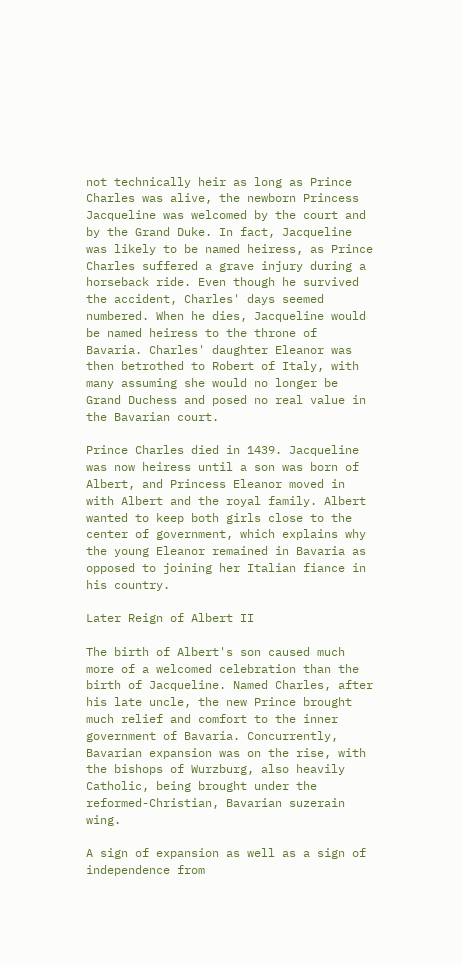not technically heir as long as Prince Charles was alive, the newborn Princess Jacqueline was welcomed by the court and by the Grand Duke. In fact, Jacqueline was likely to be named heiress, as Prince Charles suffered a grave injury during a horseback ride. Even though he survived the accident, Charles' days seemed numbered. When he dies, Jacqueline would be named heiress to the throne of Bavaria. Charles' daughter Eleanor was then betrothed to Robert of Italy, with many assuming she would no longer be Grand Duchess and posed no real value in the Bavarian court.

Prince Charles died in 1439. Jacqueline was now heiress until a son was born of Albert, and Princess Eleanor moved in with Albert and the royal family. Albert wanted to keep both girls close to the center of government, which explains why the young Eleanor remained in Bavaria as opposed to joining her Italian fiance in his country.

Later Reign of Albert II

The birth of Albert's son caused much more of a welcomed celebration than the birth of Jacqueline. Named Charles, after his late uncle, the new Prince brought much relief and comfort to the inner government of Bavaria. Concurrently, Bavarian expansion was on the rise, with the bishops of Wurzburg, also heavily Catholic, being brought under the reformed-Christian, Bavarian suzerain wing.

A sign of expansion as well as a sign of independence from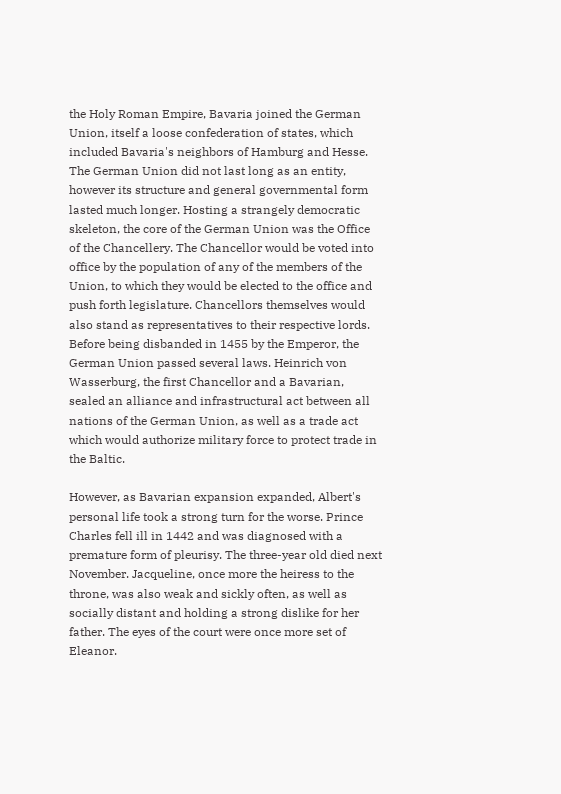the Holy Roman Empire, Bavaria joined the German Union, itself a loose confederation of states, which included Bavaria's neighbors of Hamburg and Hesse. The German Union did not last long as an entity, however its structure and general governmental form lasted much longer. Hosting a strangely democratic skeleton, the core of the German Union was the Office of the Chancellery. The Chancellor would be voted into office by the population of any of the members of the Union, to which they would be elected to the office and push forth legislature. Chancellors themselves would also stand as representatives to their respective lords. Before being disbanded in 1455 by the Emperor, the German Union passed several laws. Heinrich von Wasserburg, the first Chancellor and a Bavarian, sealed an alliance and infrastructural act between all nations of the German Union, as well as a trade act which would authorize military force to protect trade in the Baltic.

However, as Bavarian expansion expanded, Albert's personal life took a strong turn for the worse. Prince Charles fell ill in 1442 and was diagnosed with a premature form of pleurisy. The three-year old died next November. Jacqueline, once more the heiress to the throne, was also weak and sickly often, as well as socially distant and holding a strong dislike for her father. The eyes of the court were once more set of Eleanor.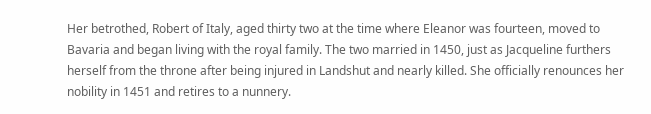Her betrothed, Robert of Italy, aged thirty two at the time where Eleanor was fourteen, moved to Bavaria and began living with the royal family. The two married in 1450, just as Jacqueline furthers herself from the throne after being injured in Landshut and nearly killed. She officially renounces her nobility in 1451 and retires to a nunnery.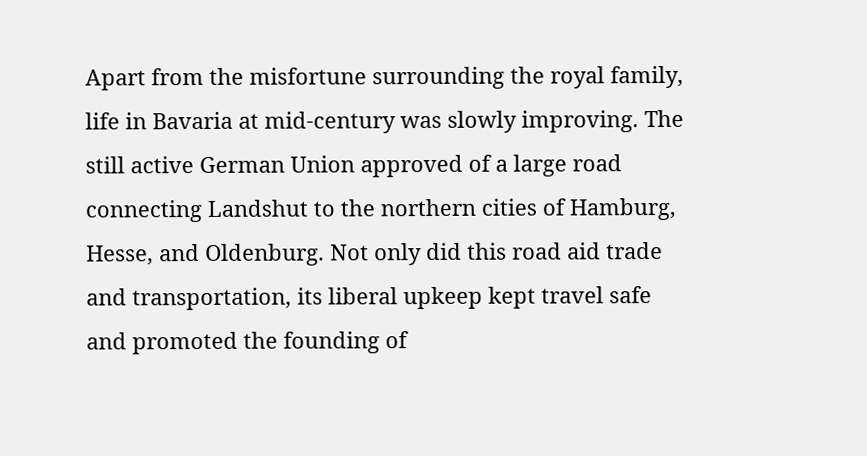Apart from the misfortune surrounding the royal family, life in Bavaria at mid-century was slowly improving. The still active German Union approved of a large road connecting Landshut to the northern cities of Hamburg, Hesse, and Oldenburg. Not only did this road aid trade and transportation, its liberal upkeep kept travel safe and promoted the founding of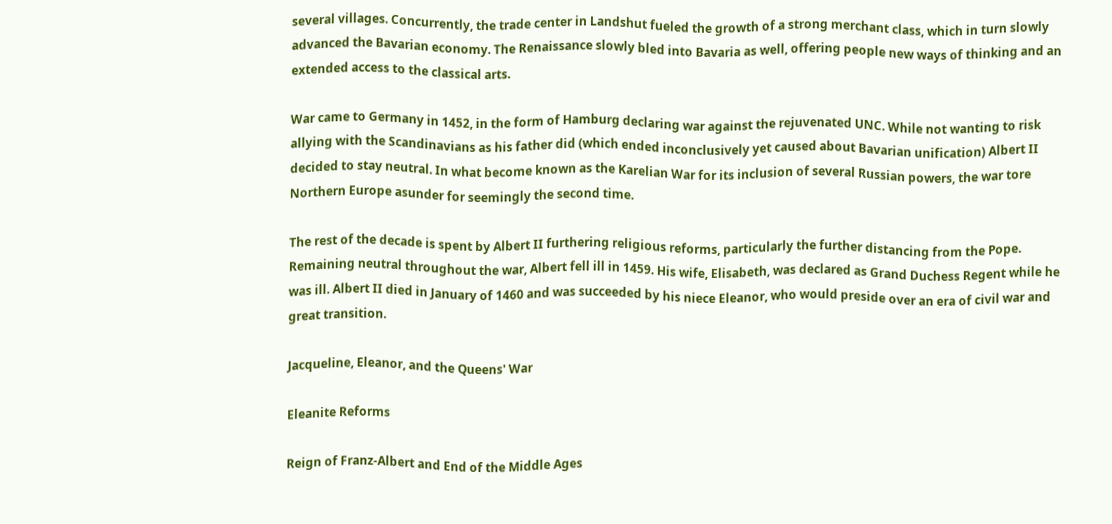several villages. Concurrently, the trade center in Landshut fueled the growth of a strong merchant class, which in turn slowly advanced the Bavarian economy. The Renaissance slowly bled into Bavaria as well, offering people new ways of thinking and an extended access to the classical arts.

War came to Germany in 1452, in the form of Hamburg declaring war against the rejuvenated UNC. While not wanting to risk allying with the Scandinavians as his father did (which ended inconclusively yet caused about Bavarian unification) Albert II decided to stay neutral. In what become known as the Karelian War for its inclusion of several Russian powers, the war tore Northern Europe asunder for seemingly the second time.

The rest of the decade is spent by Albert II furthering religious reforms, particularly the further distancing from the Pope. Remaining neutral throughout the war, Albert fell ill in 1459. His wife, Elisabeth, was declared as Grand Duchess Regent while he was ill. Albert II died in January of 1460 and was succeeded by his niece Eleanor, who would preside over an era of civil war and great transition.

Jacqueline, Eleanor, and the Queens' War

Eleanite Reforms

Reign of Franz-Albert and End of the Middle Ages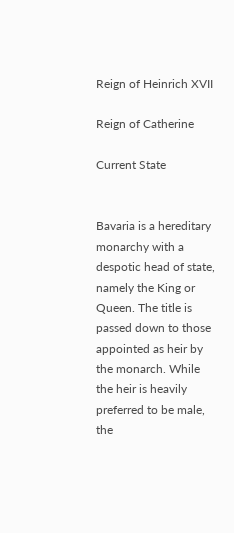Reign of Heinrich XVII

Reign of Catherine

Current State


Bavaria is a hereditary monarchy with a despotic head of state, namely the King or Queen. The title is passed down to those appointed as heir by the monarch. While the heir is heavily preferred to be male, the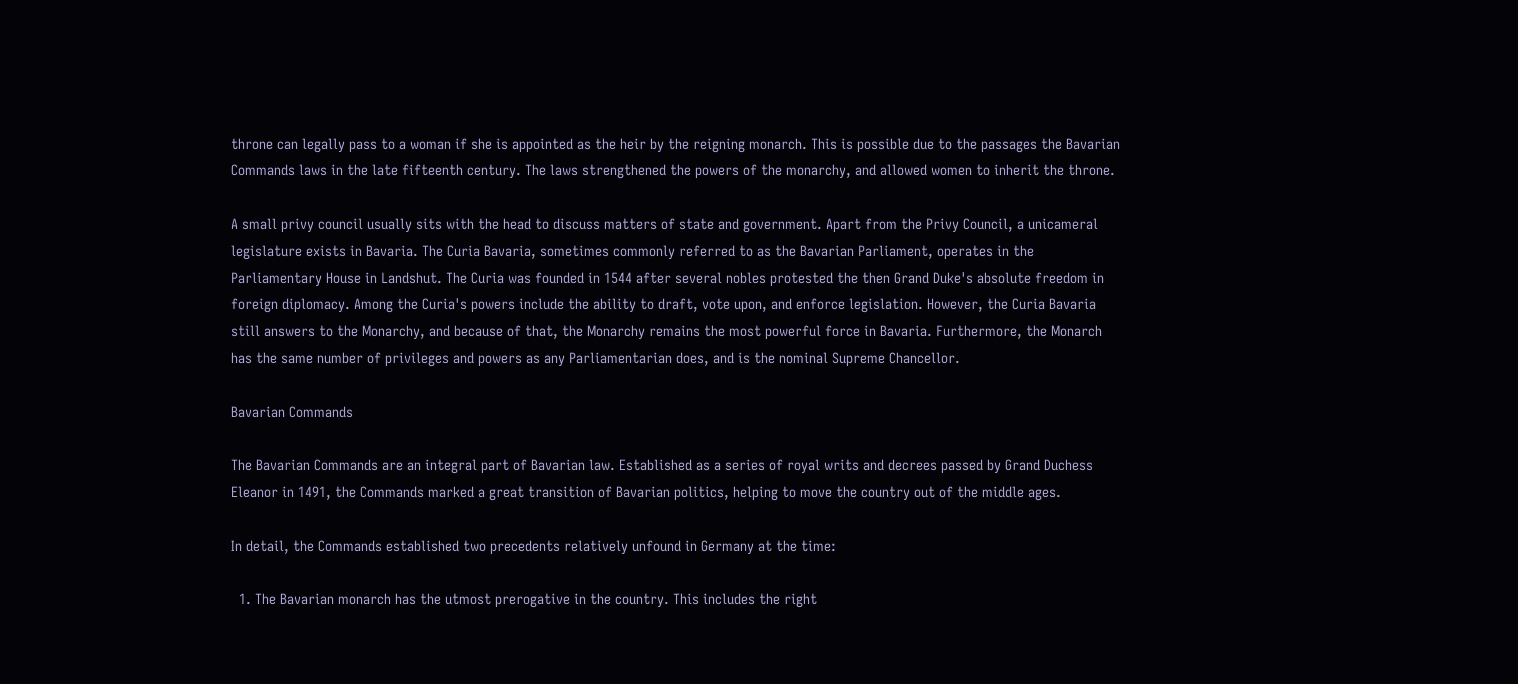throne can legally pass to a woman if she is appointed as the heir by the reigning monarch. This is possible due to the passages the Bavarian Commands laws in the late fifteenth century. The laws strengthened the powers of the monarchy, and allowed women to inherit the throne.

A small privy council usually sits with the head to discuss matters of state and government. Apart from the Privy Council, a unicameral legislature exists in Bavaria. The Curia Bavaria, sometimes commonly referred to as the Bavarian Parliament, operates in the Parliamentary House in Landshut. The Curia was founded in 1544 after several nobles protested the then Grand Duke's absolute freedom in foreign diplomacy. Among the Curia's powers include the ability to draft, vote upon, and enforce legislation. However, the Curia Bavaria still answers to the Monarchy, and because of that, the Monarchy remains the most powerful force in Bavaria. Furthermore, the Monarch has the same number of privileges and powers as any Parliamentarian does, and is the nominal Supreme Chancellor.

Bavarian Commands

The Bavarian Commands are an integral part of Bavarian law. Established as a series of royal writs and decrees passed by Grand Duchess Eleanor in 1491, the Commands marked a great transition of Bavarian politics, helping to move the country out of the middle ages.

In detail, the Commands established two precedents relatively unfound in Germany at the time:

  1. The Bavarian monarch has the utmost prerogative in the country. This includes the right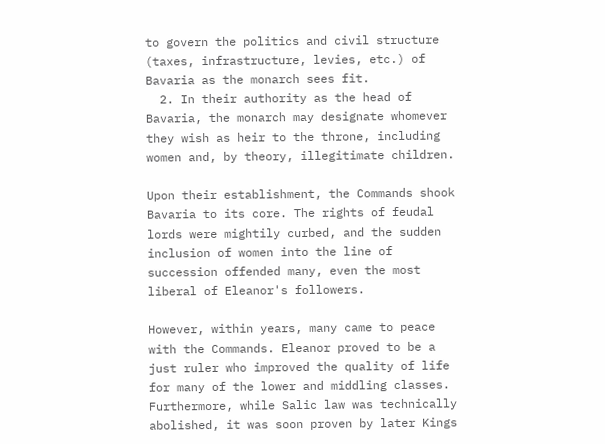to govern the politics and civil structure (taxes, infrastructure, levies, etc.) of Bavaria as the monarch sees fit.
  2. In their authority as the head of Bavaria, the monarch may designate whomever they wish as heir to the throne, including women and, by theory, illegitimate children.

Upon their establishment, the Commands shook Bavaria to its core. The rights of feudal lords were mightily curbed, and the sudden inclusion of women into the line of succession offended many, even the most liberal of Eleanor's followers.

However, within years, many came to peace with the Commands. Eleanor proved to be a just ruler who improved the quality of life for many of the lower and middling classes. Furthermore, while Salic law was technically abolished, it was soon proven by later Kings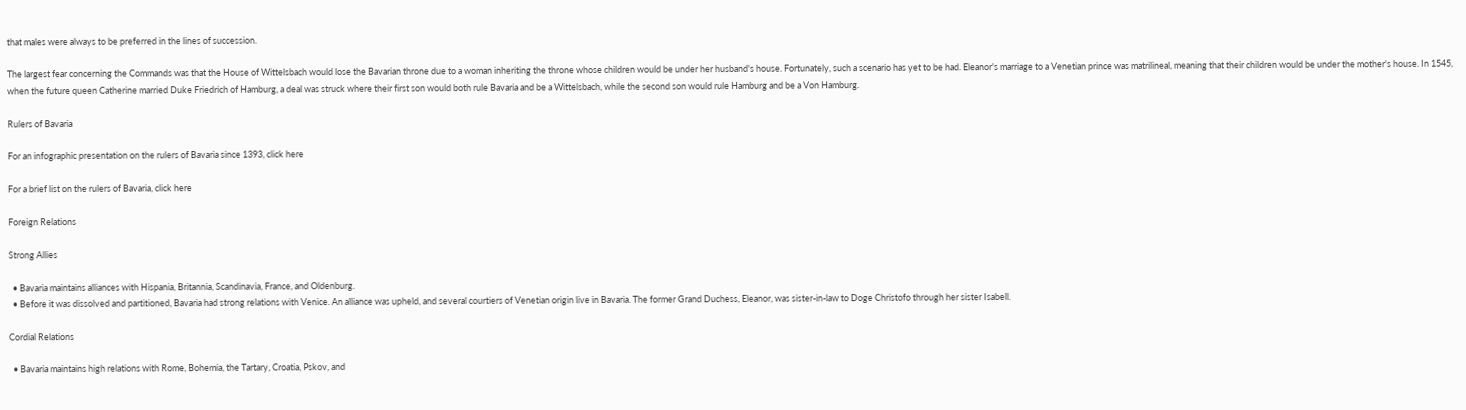that males were always to be preferred in the lines of succession.

The largest fear concerning the Commands was that the House of Wittelsbach would lose the Bavarian throne due to a woman inheriting the throne whose children would be under her husband's house. Fortunately, such a scenario has yet to be had. Eleanor's marriage to a Venetian prince was matrilineal, meaning that their children would be under the mother's house. In 1545, when the future queen Catherine married Duke Friedrich of Hamburg, a deal was struck where their first son would both rule Bavaria and be a Wittelsbach, while the second son would rule Hamburg and be a Von Hamburg.

Rulers of Bavaria

For an infographic presentation on the rulers of Bavaria since 1393, click here

For a brief list on the rulers of Bavaria, click here

Foreign Relations

Strong Allies

  • Bavaria maintains alliances with Hispania, Britannia, Scandinavia, France, and Oldenburg.
  • Before it was dissolved and partitioned, Bavaria had strong relations with Venice. An alliance was upheld, and several courtiers of Venetian origin live in Bavaria. The former Grand Duchess, Eleanor, was sister-in-law to Doge Christofo through her sister Isabell.

Cordial Relations

  • Bavaria maintains high relations with Rome, Bohemia, the Tartary, Croatia, Pskov, and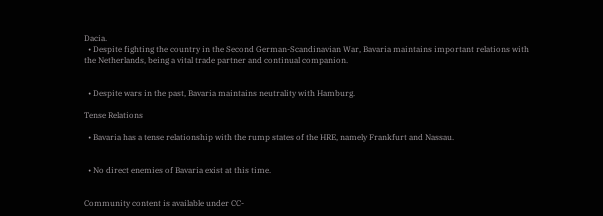Dacia.
  • Despite fighting the country in the Second German-Scandinavian War, Bavaria maintains important relations with the Netherlands, being a vital trade partner and continual companion.


  • Despite wars in the past, Bavaria maintains neutrality with Hamburg.

Tense Relations

  • Bavaria has a tense relationship with the rump states of the HRE, namely Frankfurt and Nassau.


  • No direct enemies of Bavaria exist at this time.


Community content is available under CC-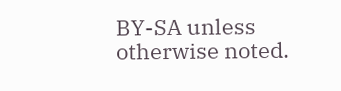BY-SA unless otherwise noted.